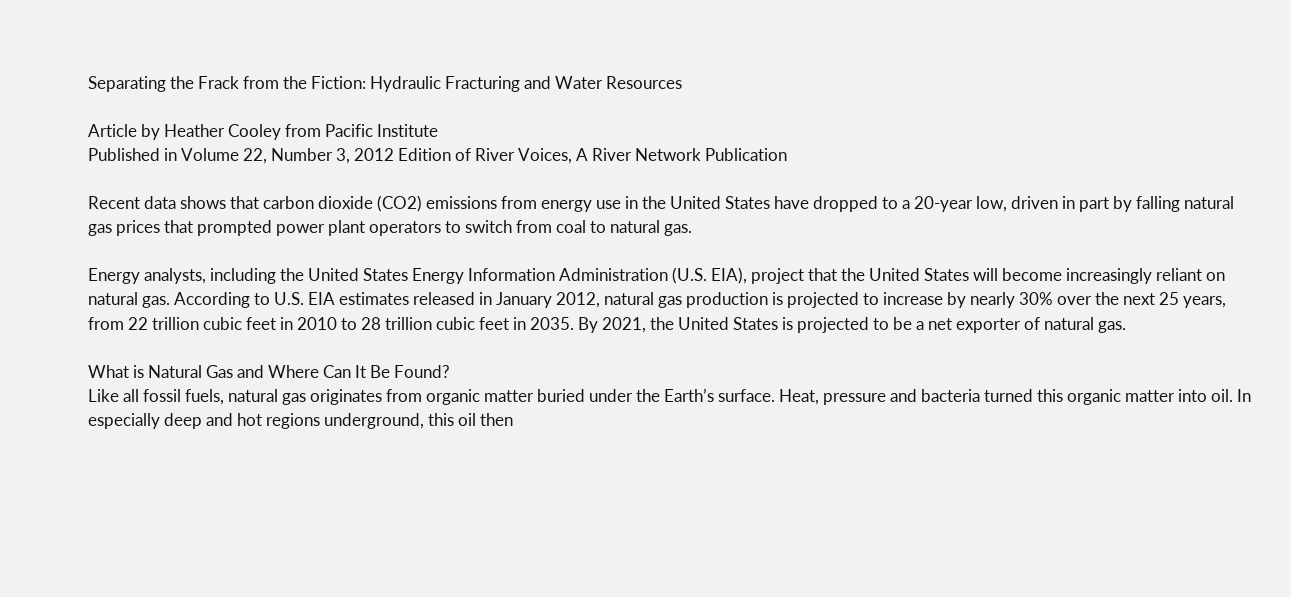Separating the Frack from the Fiction: Hydraulic Fracturing and Water Resources

Article by Heather Cooley from Pacific Institute
Published in Volume 22, Number 3, 2012 Edition of River Voices, A River Network Publication

Recent data shows that carbon dioxide (CO2) emissions from energy use in the United States have dropped to a 20-year low, driven in part by falling natural gas prices that prompted power plant operators to switch from coal to natural gas.

Energy analysts, including the United States Energy Information Administration (U.S. EIA), project that the United States will become increasingly reliant on natural gas. According to U.S. EIA estimates released in January 2012, natural gas production is projected to increase by nearly 30% over the next 25 years, from 22 trillion cubic feet in 2010 to 28 trillion cubic feet in 2035. By 2021, the United States is projected to be a net exporter of natural gas.

What is Natural Gas and Where Can It Be Found?
Like all fossil fuels, natural gas originates from organic matter buried under the Earth’s surface. Heat, pressure and bacteria turned this organic matter into oil. In especially deep and hot regions underground, this oil then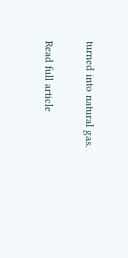turned into natural gas.

Read full article